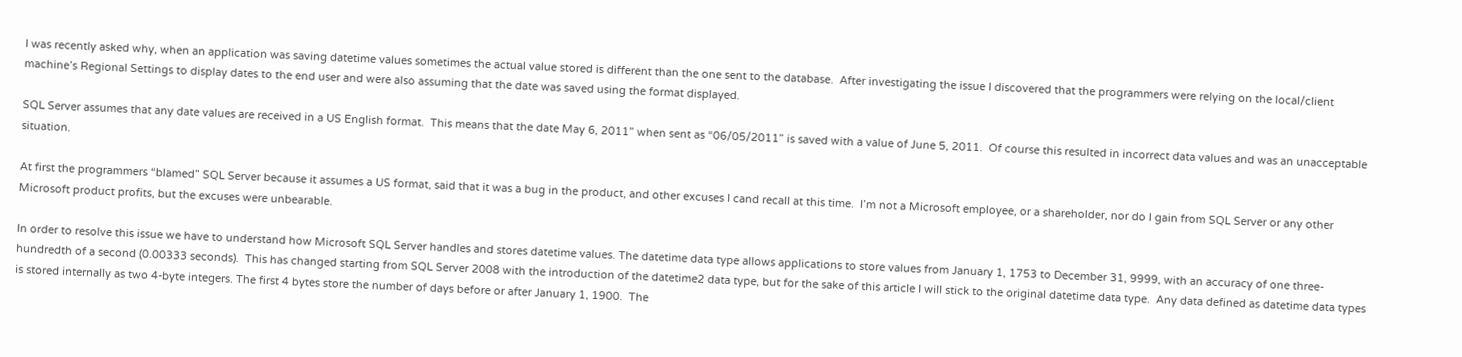I was recently asked why, when an application was saving datetime values sometimes the actual value stored is different than the one sent to the database.  After investigating the issue I discovered that the programmers were relying on the local/client machine’s Regional Settings to display dates to the end user and were also assuming that the date was saved using the format displayed.

SQL Server assumes that any date values are received in a US English format.  This means that the date May 6, 2011” when sent as “06/05/2011” is saved with a value of June 5, 2011.  Of course this resulted in incorrect data values and was an unacceptable situation.

At first the programmers “blamed” SQL Server because it assumes a US format, said that it was a bug in the product, and other excuses I cand recall at this time.  I’m not a Microsoft employee, or a shareholder, nor do I gain from SQL Server or any other Microsoft product profits, but the excuses were unbearable.

In order to resolve this issue we have to understand how Microsoft SQL Server handles and stores datetime values. The datetime data type allows applications to store values from January 1, 1753 to December 31, 9999, with an accuracy of one three-hundredth of a second (0.00333 seconds).  This has changed starting from SQL Server 2008 with the introduction of the datetime2 data type, but for the sake of this article I will stick to the original datetime data type.  Any data defined as datetime data types is stored internally as two 4-byte integers. The first 4 bytes store the number of days before or after January 1, 1900.  The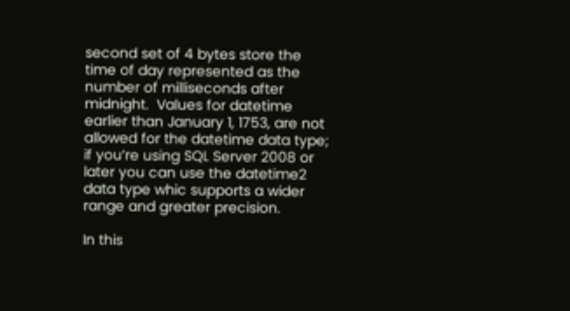second set of 4 bytes store the time of day represented as the number of milliseconds after midnight.  Values for datetime earlier than January 1, 1753, are not allowed for the datetime data type; if you’re using SQL Server 2008 or later you can use the datetime2 data type whic supports a wider range and greater precision.

In this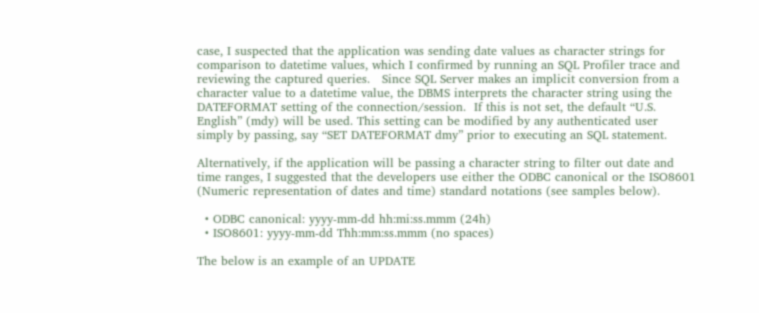case, I suspected that the application was sending date values as character strings for comparison to datetime values, which I confirmed by running an SQL Profiler trace and reviewing the captured queries.   Since SQL Server makes an implicit conversion from a character value to a datetime value, the DBMS interprets the character string using the DATEFORMAT setting of the connection/session.  If this is not set, the default “U.S. English” (mdy) will be used. This setting can be modified by any authenticated user simply by passing, say “SET DATEFORMAT dmy” prior to executing an SQL statement.

Alternatively, if the application will be passing a character string to filter out date and time ranges, I suggested that the developers use either the ODBC canonical or the ISO8601 (Numeric representation of dates and time) standard notations (see samples below).

  • ODBC canonical: yyyy-mm-dd hh:mi:ss.mmm (24h)
  • ISO8601: yyyy-mm-dd Thh:mm:ss.mmm (no spaces)

The below is an example of an UPDATE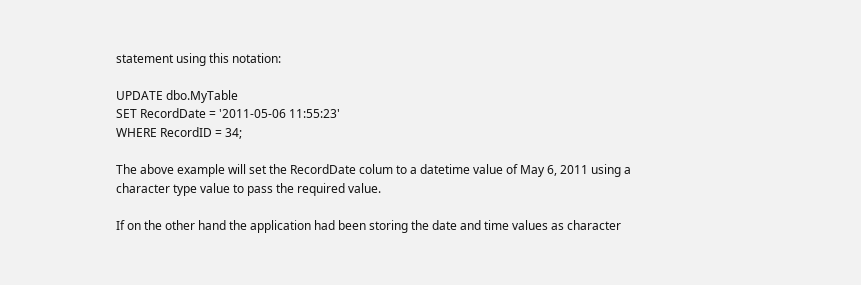statement using this notation:

UPDATE dbo.MyTable
SET RecordDate = '2011-05-06 11:55:23'
WHERE RecordID = 34;

The above example will set the RecordDate colum to a datetime value of May 6, 2011 using a character type value to pass the required value.

If on the other hand the application had been storing the date and time values as character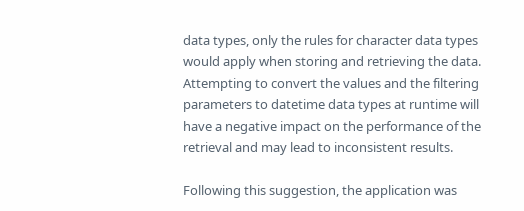data types, only the rules for character data types would apply when storing and retrieving the data.  Attempting to convert the values and the filtering parameters to datetime data types at runtime will have a negative impact on the performance of the retrieval and may lead to inconsistent results.

Following this suggestion, the application was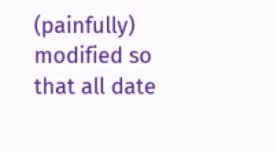(painfully) modified so that all date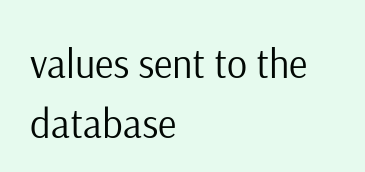values sent to the database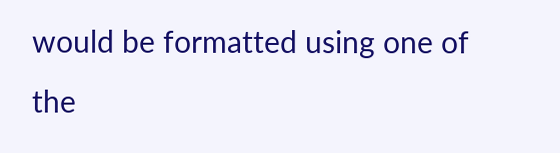would be formatted using one of the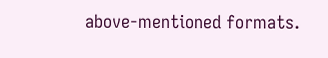above-mentioned formats.